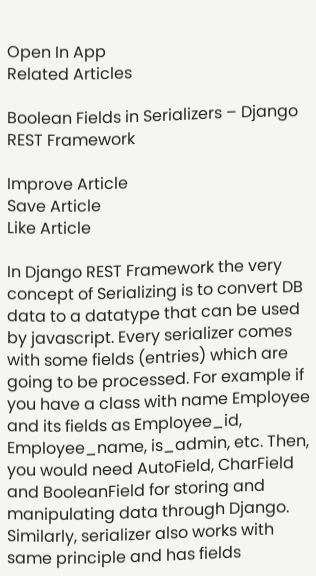Open In App
Related Articles

Boolean Fields in Serializers – Django REST Framework

Improve Article
Save Article
Like Article

In Django REST Framework the very concept of Serializing is to convert DB data to a datatype that can be used by javascript. Every serializer comes with some fields (entries) which are going to be processed. For example if you have a class with name Employee and its fields as Employee_id, Employee_name, is_admin, etc. Then, you would need AutoField, CharField and BooleanField for storing and manipulating data through Django. Similarly, serializer also works with same principle and has fields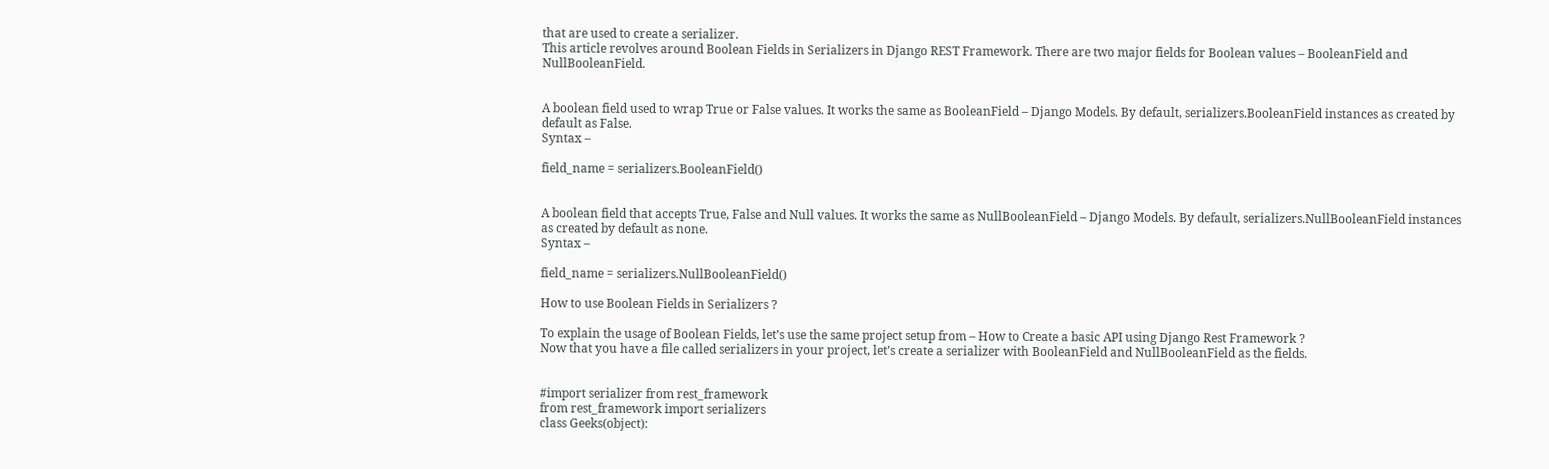that are used to create a serializer.
This article revolves around Boolean Fields in Serializers in Django REST Framework. There are two major fields for Boolean values – BooleanField and NullBooleanField.


A boolean field used to wrap True or False values. It works the same as BooleanField – Django Models. By default, serializers.BooleanField instances as created by default as False.
Syntax –

field_name = serializers.BooleanField()


A boolean field that accepts True, False and Null values. It works the same as NullBooleanField – Django Models. By default, serializers.NullBooleanField instances as created by default as none.
Syntax –

field_name = serializers.NullBooleanField()

How to use Boolean Fields in Serializers ?

To explain the usage of Boolean Fields, let’s use the same project setup from – How to Create a basic API using Django Rest Framework ?
Now that you have a file called serializers in your project, let’s create a serializer with BooleanField and NullBooleanField as the fields.


#import serializer from rest_framework
from rest_framework import serializers
class Geeks(object):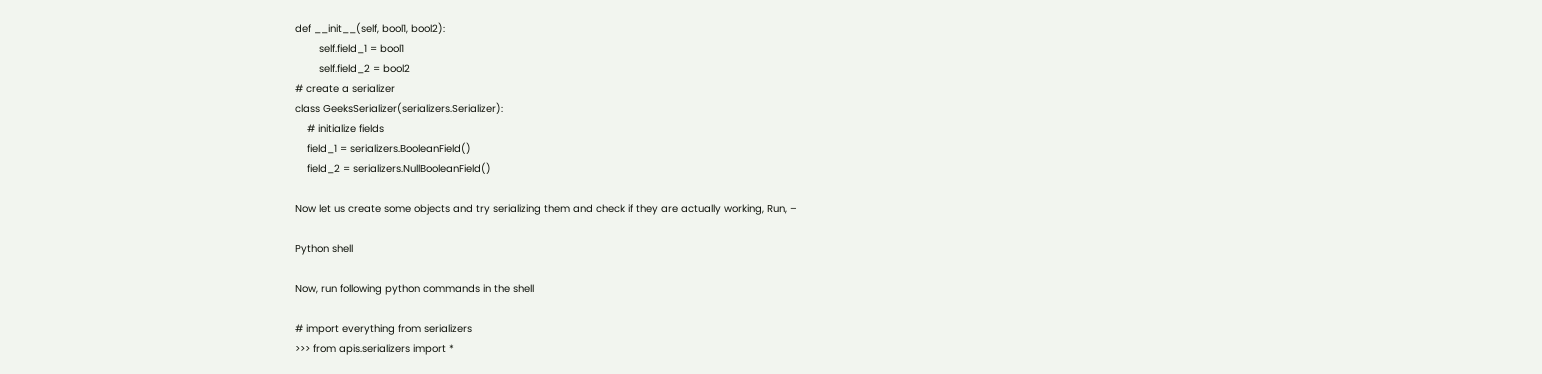def __init__(self, bool1, bool2):
        self.field_1 = bool1
        self.field_2 = bool2
# create a serializer
class GeeksSerializer(serializers.Serializer):
    # initialize fields
    field_1 = serializers.BooleanField()
    field_2 = serializers.NullBooleanField()

Now let us create some objects and try serializing them and check if they are actually working, Run, –

Python shell

Now, run following python commands in the shell

# import everything from serializers
>>> from apis.serializers import *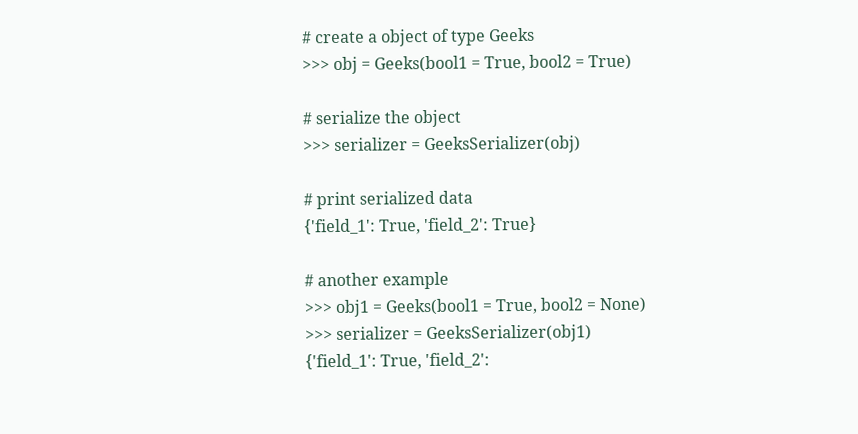# create a object of type Geeks
>>> obj = Geeks(bool1 = True, bool2 = True)

# serialize the object
>>> serializer = GeeksSerializer(obj)

# print serialized data
{'field_1': True, 'field_2': True}

# another example
>>> obj1 = Geeks(bool1 = True, bool2 = None)
>>> serializer = GeeksSerializer(obj1)
{'field_1': True, 'field_2':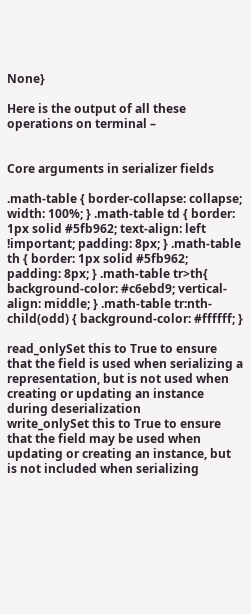None}

Here is the output of all these operations on terminal –


Core arguments in serializer fields

.math-table { border-collapse: collapse; width: 100%; } .math-table td { border: 1px solid #5fb962; text-align: left !important; padding: 8px; } .math-table th { border: 1px solid #5fb962; padding: 8px; } .math-table tr>th{ background-color: #c6ebd9; vertical-align: middle; } .math-table tr:nth-child(odd) { background-color: #ffffff; }

read_onlySet this to True to ensure that the field is used when serializing a representation, but is not used when creating or updating an instance during deserialization
write_onlySet this to True to ensure that the field may be used when updating or creating an instance, but is not included when serializing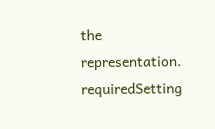the representation.
requiredSetting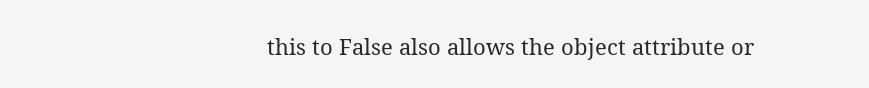this to False also allows the object attribute or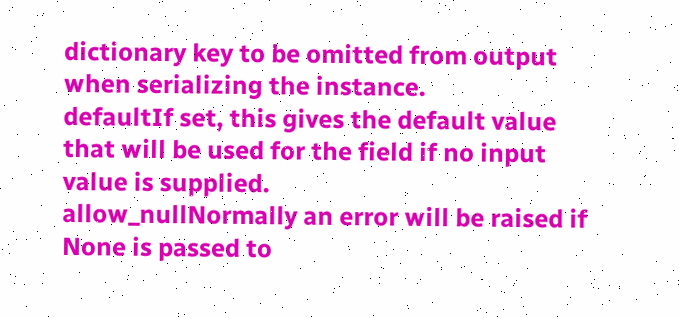dictionary key to be omitted from output when serializing the instance.
defaultIf set, this gives the default value that will be used for the field if no input value is supplied.
allow_nullNormally an error will be raised if None is passed to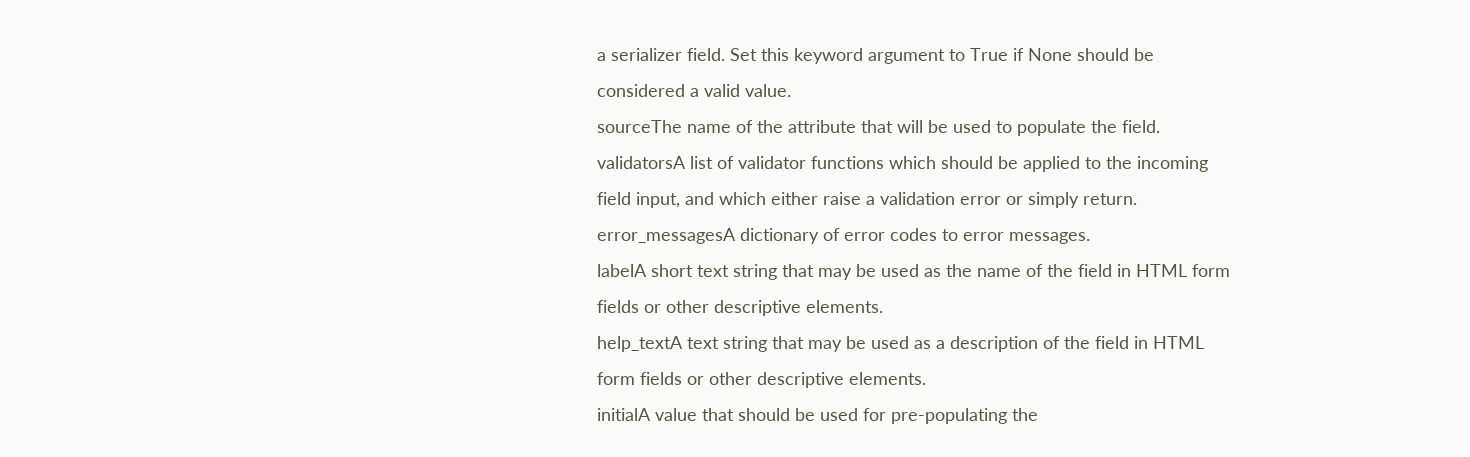a serializer field. Set this keyword argument to True if None should be considered a valid value.
sourceThe name of the attribute that will be used to populate the field.
validatorsA list of validator functions which should be applied to the incoming field input, and which either raise a validation error or simply return.
error_messagesA dictionary of error codes to error messages.
labelA short text string that may be used as the name of the field in HTML form fields or other descriptive elements.
help_textA text string that may be used as a description of the field in HTML form fields or other descriptive elements.
initialA value that should be used for pre-populating the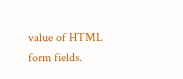value of HTML form fields.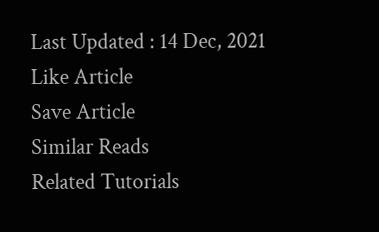Last Updated : 14 Dec, 2021
Like Article
Save Article
Similar Reads
Related Tutorials